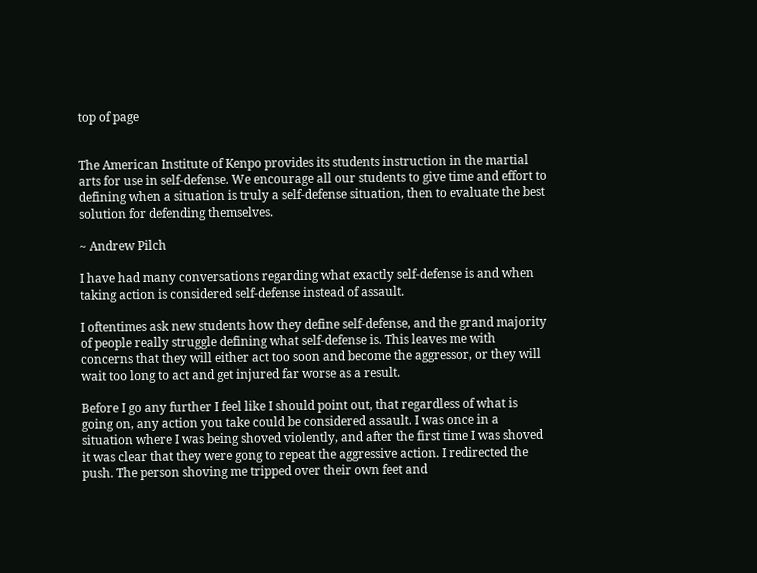top of page


The American Institute of Kenpo provides its students instruction in the martial arts for use in self-defense. We encourage all our students to give time and effort to defining when a situation is truly a self-defense situation, then to evaluate the best solution for defending themselves.

~ Andrew Pilch

I have had many conversations regarding what exactly self-defense is and when taking action is considered self-defense instead of assault.

I oftentimes ask new students how they define self-defense, and the grand majority of people really struggle defining what self-defense is. This leaves me with concerns that they will either act too soon and become the aggressor, or they will wait too long to act and get injured far worse as a result.

Before I go any further I feel like I should point out, that regardless of what is going on, any action you take could be considered assault. I was once in a situation where I was being shoved violently, and after the first time I was shoved it was clear that they were gong to repeat the aggressive action. I redirected the push. The person shoving me tripped over their own feet and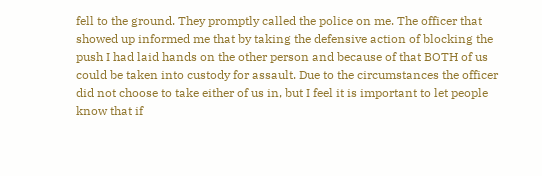fell to the ground. They promptly called the police on me. The officer that showed up informed me that by taking the defensive action of blocking the push I had laid hands on the other person and because of that BOTH of us could be taken into custody for assault. Due to the circumstances the officer did not choose to take either of us in, but I feel it is important to let people know that if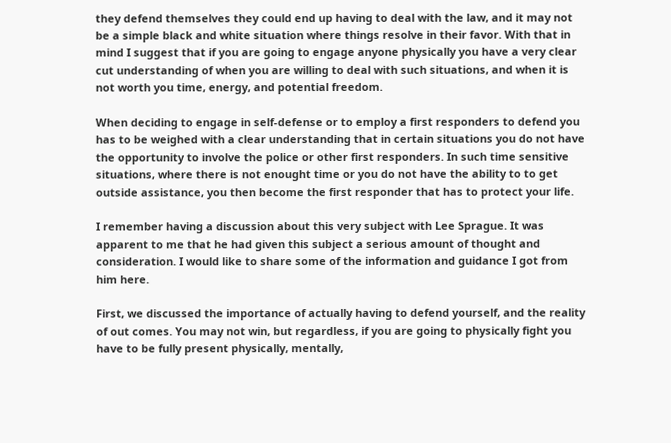they defend themselves they could end up having to deal with the law, and it may not be a simple black and white situation where things resolve in their favor. With that in mind I suggest that if you are going to engage anyone physically you have a very clear cut understanding of when you are willing to deal with such situations, and when it is not worth you time, energy, and potential freedom.

When deciding to engage in self-defense or to employ a first responders to defend you has to be weighed with a clear understanding that in certain situations you do not have the opportunity to involve the police or other first responders. In such time sensitive situations, where there is not enought time or you do not have the ability to to get outside assistance, you then become the first responder that has to protect your life.

I remember having a discussion about this very subject with Lee Sprague. It was apparent to me that he had given this subject a serious amount of thought and consideration. I would like to share some of the information and guidance I got from him here.

First, we discussed the importance of actually having to defend yourself, and the reality of out comes. You may not win, but regardless, if you are going to physically fight you have to be fully present physically, mentally,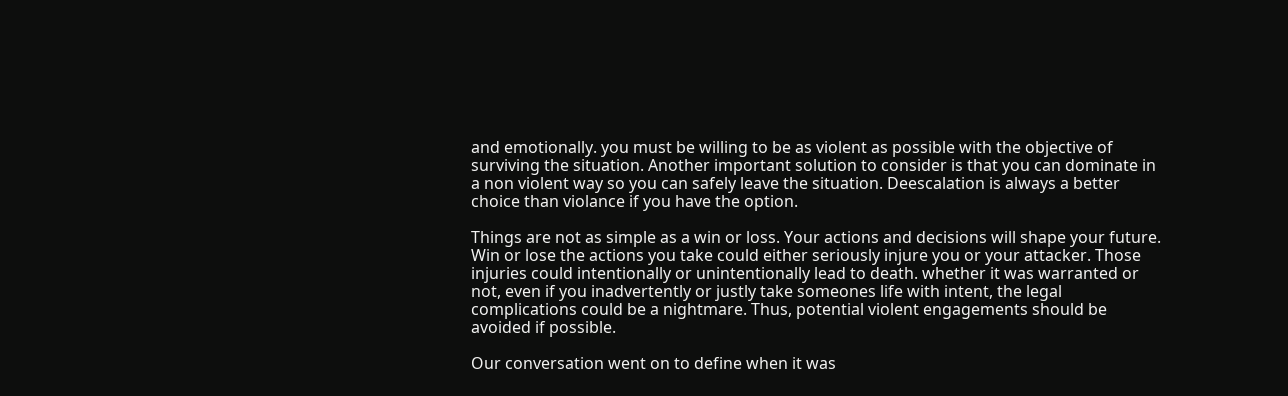and emotionally. you must be willing to be as violent as possible with the objective of surviving the situation. Another important solution to consider is that you can dominate in a non violent way so you can safely leave the situation. Deescalation is always a better choice than violance if you have the option.

Things are not as simple as a win or loss. Your actions and decisions will shape your future. Win or lose the actions you take could either seriously injure you or your attacker. Those injuries could intentionally or unintentionally lead to death. whether it was warranted or not, even if you inadvertently or justly take someones life with intent, the legal complications could be a nightmare. Thus, potential violent engagements should be avoided if possible.

Our conversation went on to define when it was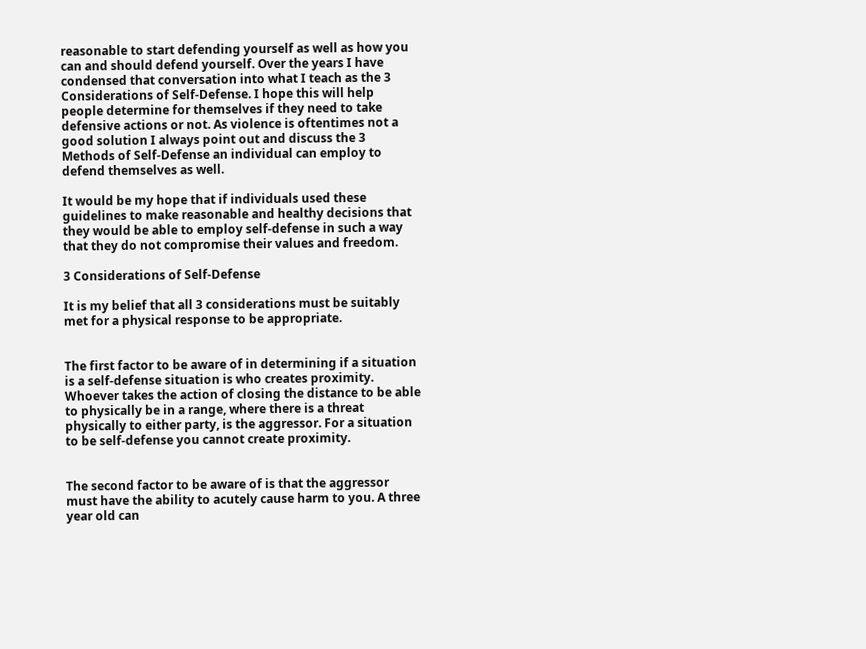reasonable to start defending yourself as well as how you can and should defend yourself. Over the years I have condensed that conversation into what I teach as the 3 Considerations of Self-Defense. I hope this will help people determine for themselves if they need to take defensive actions or not. As violence is oftentimes not a good solution I always point out and discuss the 3 Methods of Self-Defense an individual can employ to defend themselves as well.

It would be my hope that if individuals used these guidelines to make reasonable and healthy decisions that they would be able to employ self-defense in such a way that they do not compromise their values and freedom.

3 Considerations of Self-Defense

It is my belief that all 3 considerations must be suitably met for a physical response to be appropriate.


The first factor to be aware of in determining if a situation is a self-defense situation is who creates proximity. Whoever takes the action of closing the distance to be able to physically be in a range, where there is a threat physically to either party, is the aggressor. For a situation to be self-defense you cannot create proximity.


The second factor to be aware of is that the aggressor must have the ability to acutely cause harm to you. A three year old can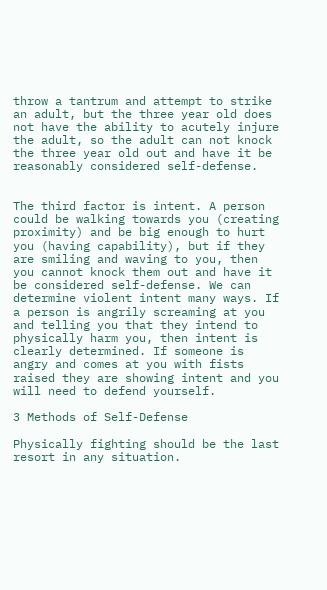throw a tantrum and attempt to strike an adult, but the three year old does not have the ability to acutely injure the adult, so the adult can not knock the three year old out and have it be reasonably considered self-defense.


The third factor is intent. A person could be walking towards you (creating proximity) and be big enough to hurt you (having capability), but if they are smiling and waving to you, then you cannot knock them out and have it be considered self-defense. We can determine violent intent many ways. If a person is angrily screaming at you and telling you that they intend to physically harm you, then intent is clearly determined. If someone is angry and comes at you with fists raised they are showing intent and you will need to defend yourself.

3 Methods of Self-Defense

Physically fighting should be the last resort in any situation.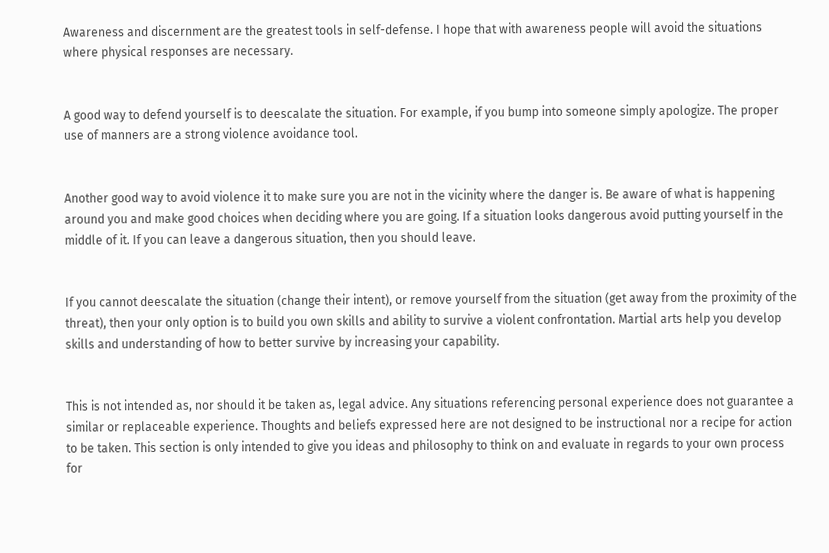Awareness and discernment are the greatest tools in self-defense. I hope that with awareness people will avoid the situations where physical responses are necessary.


A good way to defend yourself is to deescalate the situation. For example, if you bump into someone simply apologize. The proper use of manners are a strong violence avoidance tool.


Another good way to avoid violence it to make sure you are not in the vicinity where the danger is. Be aware of what is happening around you and make good choices when deciding where you are going. If a situation looks dangerous avoid putting yourself in the middle of it. If you can leave a dangerous situation, then you should leave.


If you cannot deescalate the situation (change their intent), or remove yourself from the situation (get away from the proximity of the threat), then your only option is to build you own skills and ability to survive a violent confrontation. Martial arts help you develop skills and understanding of how to better survive by increasing your capability.


This is not intended as, nor should it be taken as, legal advice. Any situations referencing personal experience does not guarantee a similar or replaceable experience. Thoughts and beliefs expressed here are not designed to be instructional nor a recipe for action to be taken. This section is only intended to give you ideas and philosophy to think on and evaluate in regards to your own process for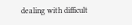dealing with difficult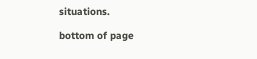situations.

bottom of page